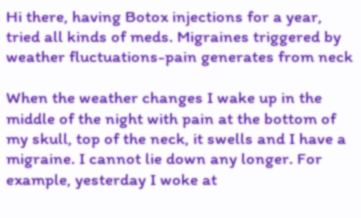Hi there, having Botox injections for a year, tried all kinds of meds. Migraines triggered by weather fluctuations-pain generates from neck

When the weather changes I wake up in the middle of the night with pain at the bottom of my skull, top of the neck, it swells and I have a migraine. I cannot lie down any longer. For example, yesterday I woke at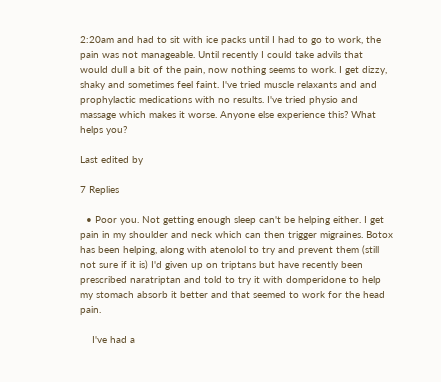2:20am and had to sit with ice packs until I had to go to work, the pain was not manageable. Until recently I could take advils that would dull a bit of the pain, now nothing seems to work. I get dizzy, shaky and sometimes feel faint. I've tried muscle relaxants and and prophylactic medications with no results. I've tried physio and massage which makes it worse. Anyone else experience this? What helps you?

Last edited by

7 Replies

  • Poor you. Not getting enough sleep can't be helping either. I get pain in my shoulder and neck which can then trigger migraines. Botox has been helping, along with atenolol to try and prevent them (still not sure if it is) I'd given up on triptans but have recently been prescribed naratriptan and told to try it with domperidone to help my stomach absorb it better and that seemed to work for the head pain.

    I've had a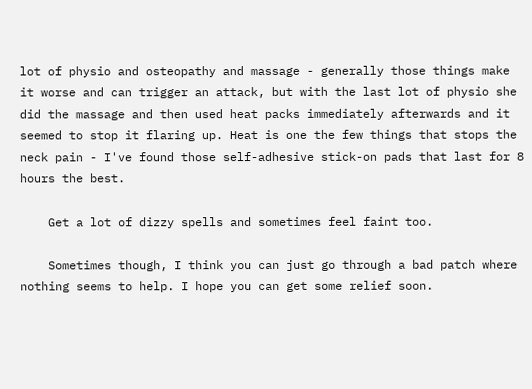lot of physio and osteopathy and massage - generally those things make it worse and can trigger an attack, but with the last lot of physio she did the massage and then used heat packs immediately afterwards and it seemed to stop it flaring up. Heat is one the few things that stops the neck pain - I've found those self-adhesive stick-on pads that last for 8 hours the best.

    Get a lot of dizzy spells and sometimes feel faint too.

    Sometimes though, I think you can just go through a bad patch where nothing seems to help. I hope you can get some relief soon.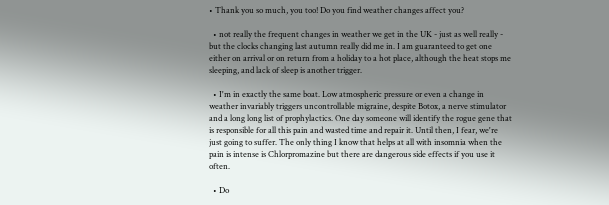• Thank you so much, you too! Do you find weather changes affect you?

  • not really the frequent changes in weather we get in the UK - just as well really - but the clocks changing last autumn really did me in. I am guaranteed to get one either on arrival or on return from a holiday to a hot place, although the heat stops me sleeping, and lack of sleep is another trigger.

  • I'm in exactly the same boat. Low atmospheric pressure or even a change in weather invariably triggers uncontrollable migraine, despite Botox, a nerve stimulator and a long long list of prophylactics. One day someone will identify the rogue gene that is responsible for all this pain and wasted time and repair it. Until then, I fear, we're just going to suffer. The only thing I know that helps at all with insomnia when the pain is intense is Chlorpromazine but there are dangerous side effects if you use it often.

  • Do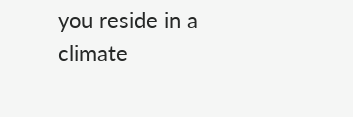you reside in a climate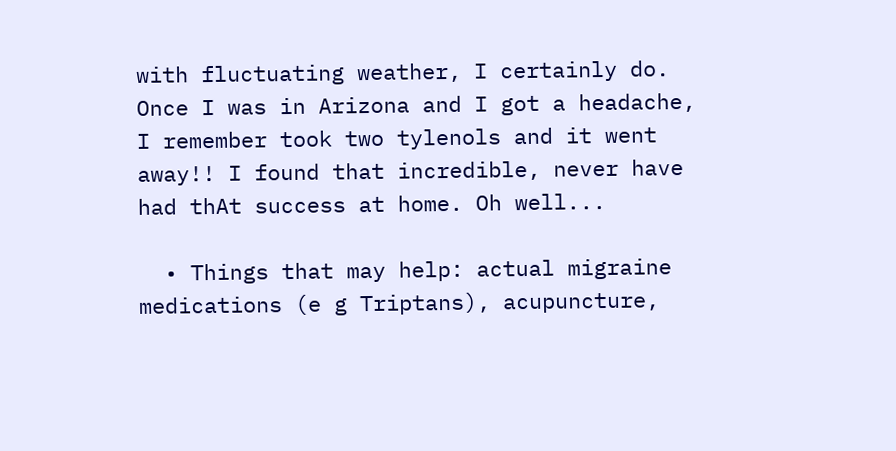with fluctuating weather, I certainly do. Once I was in Arizona and I got a headache, I remember took two tylenols and it went away!! I found that incredible, never have had thAt success at home. Oh well...

  • Things that may help: actual migraine medications (e g Triptans), acupuncture,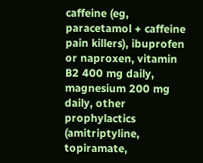caffeine (eg, paracetamol + caffeine pain killers), ibuprofen or naproxen, vitamin B2 400 mg daily, magnesium 200 mg daily, other prophylactics (amitriptyline, topiramate,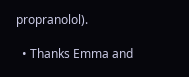propranolol).

  • Thanks Emma and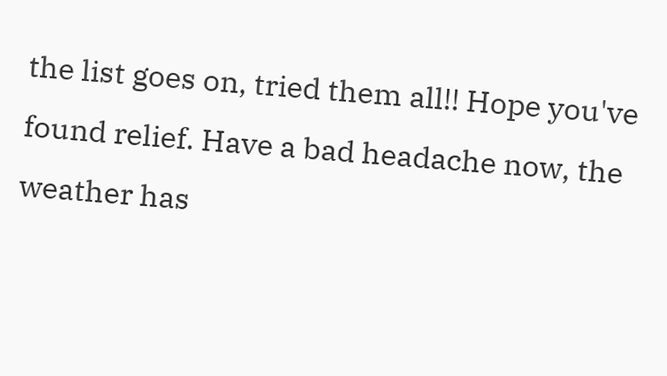the list goes on, tried them all!! Hope you've found relief. Have a bad headache now, the weather has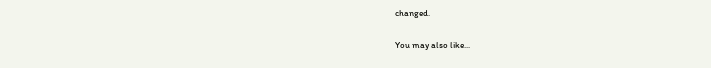changed.

You may also like...